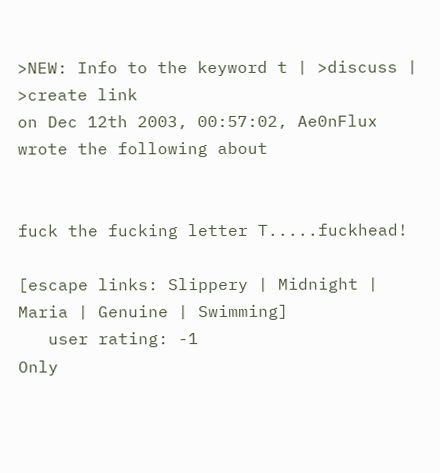>NEW: Info to the keyword t | >discuss | >create link
on Dec 12th 2003, 00:57:02, Ae0nFlux wrote the following about


fuck the fucking letter T.....fuckhead!

[escape links: Slippery | Midnight | Maria | Genuine | Swimming]
   user rating: -1
Only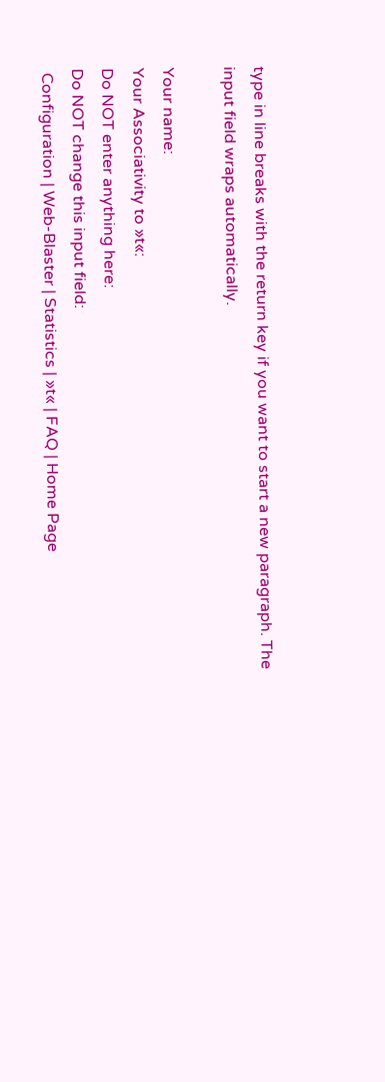type in line breaks with the return key if you want to start a new paragraph. The input field wraps automatically.

Your name:
Your Associativity to »t«:
Do NOT enter anything here:
Do NOT change this input field:
 Configuration | Web-Blaster | Statistics | »t« | FAQ | Home Page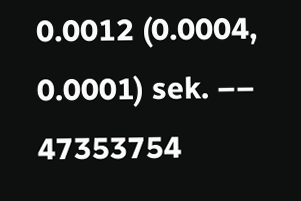0.0012 (0.0004, 0.0001) sek. –– 47353754